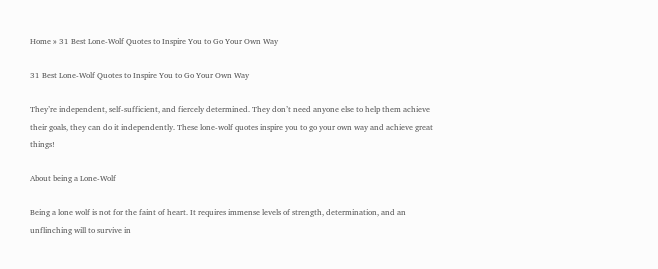Home » 31 Best Lone-Wolf Quotes to Inspire You to Go Your Own Way

31 Best Lone-Wolf Quotes to Inspire You to Go Your Own Way

They’re independent, self-sufficient, and fiercely determined. They don’t need anyone else to help them achieve their goals, they can do it independently. These lone-wolf quotes inspire you to go your own way and achieve great things!

About being a Lone-Wolf

Being a lone wolf is not for the faint of heart. It requires immense levels of strength, determination, and an unflinching will to survive in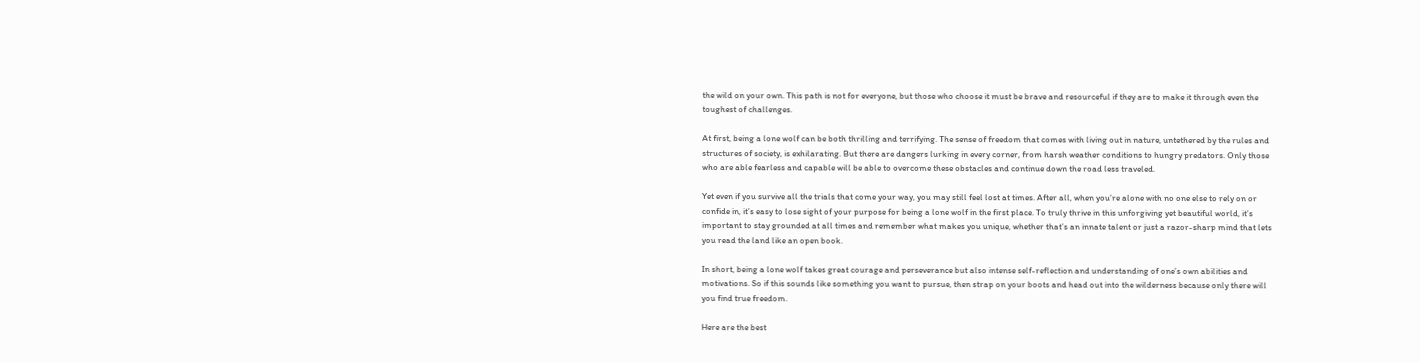the wild on your own. This path is not for everyone, but those who choose it must be brave and resourceful if they are to make it through even the toughest of challenges.

At first, being a lone wolf can be both thrilling and terrifying. The sense of freedom that comes with living out in nature, untethered by the rules and structures of society, is exhilarating. But there are dangers lurking in every corner, from harsh weather conditions to hungry predators. Only those who are able fearless and capable will be able to overcome these obstacles and continue down the road less traveled.

Yet even if you survive all the trials that come your way, you may still feel lost at times. After all, when you’re alone with no one else to rely on or confide in, it’s easy to lose sight of your purpose for being a lone wolf in the first place. To truly thrive in this unforgiving yet beautiful world, it’s important to stay grounded at all times and remember what makes you unique, whether that’s an innate talent or just a razor-sharp mind that lets you read the land like an open book.

In short, being a lone wolf takes great courage and perseverance but also intense self-reflection and understanding of one’s own abilities and motivations. So if this sounds like something you want to pursue, then strap on your boots and head out into the wilderness because only there will you find true freedom.

Here are the best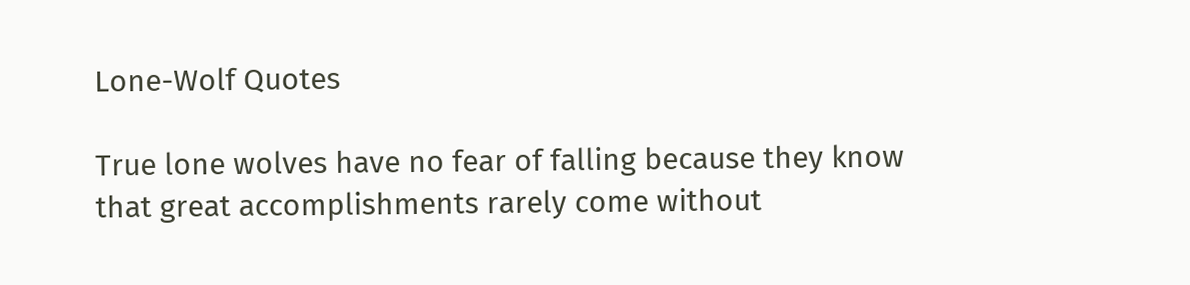Lone-Wolf Quotes

True lone wolves have no fear of falling because they know that great accomplishments rarely come without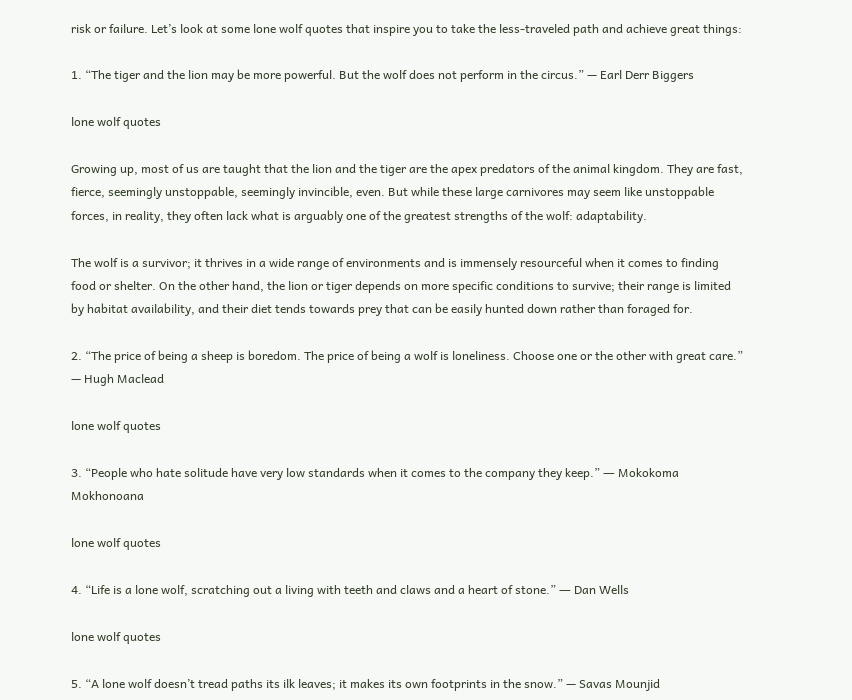risk or failure. Let’s look at some lone wolf quotes that inspire you to take the less-traveled path and achieve great things:

1. “The tiger and the lion may be more powerful. But the wolf does not perform in the circus.” — Earl Derr Biggers

lone wolf quotes

Growing up, most of us are taught that the lion and the tiger are the apex predators of the animal kingdom. They are fast, fierce, seemingly unstoppable, seemingly invincible, even. But while these large carnivores may seem like unstoppable forces, in reality, they often lack what is arguably one of the greatest strengths of the wolf: adaptability.

The wolf is a survivor; it thrives in a wide range of environments and is immensely resourceful when it comes to finding food or shelter. On the other hand, the lion or tiger depends on more specific conditions to survive; their range is limited by habitat availability, and their diet tends towards prey that can be easily hunted down rather than foraged for.

2. “The price of being a sheep is boredom. The price of being a wolf is loneliness. Choose one or the other with great care.” — Hugh Maclead

lone wolf quotes

3. “People who hate solitude have very low standards when it comes to the company they keep.” ― Mokokoma Mokhonoana

lone wolf quotes

4. “Life is a lone wolf, scratching out a living with teeth and claws and a heart of stone.” ― Dan Wells

lone wolf quotes

5. “A lone wolf doesn’t tread paths its ilk leaves; it makes its own footprints in the snow.” — Savas Mounjid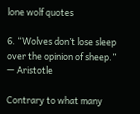lone wolf quotes

6. “Wolves don’t lose sleep over the opinion of sheep.” — Aristotle

Contrary to what many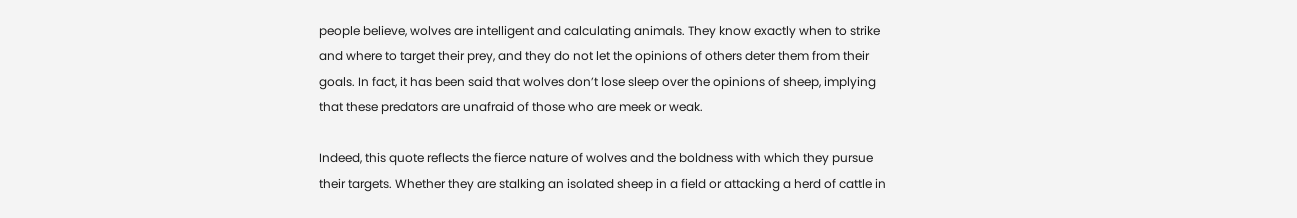people believe, wolves are intelligent and calculating animals. They know exactly when to strike and where to target their prey, and they do not let the opinions of others deter them from their goals. In fact, it has been said that wolves don’t lose sleep over the opinions of sheep, implying that these predators are unafraid of those who are meek or weak.

Indeed, this quote reflects the fierce nature of wolves and the boldness with which they pursue their targets. Whether they are stalking an isolated sheep in a field or attacking a herd of cattle in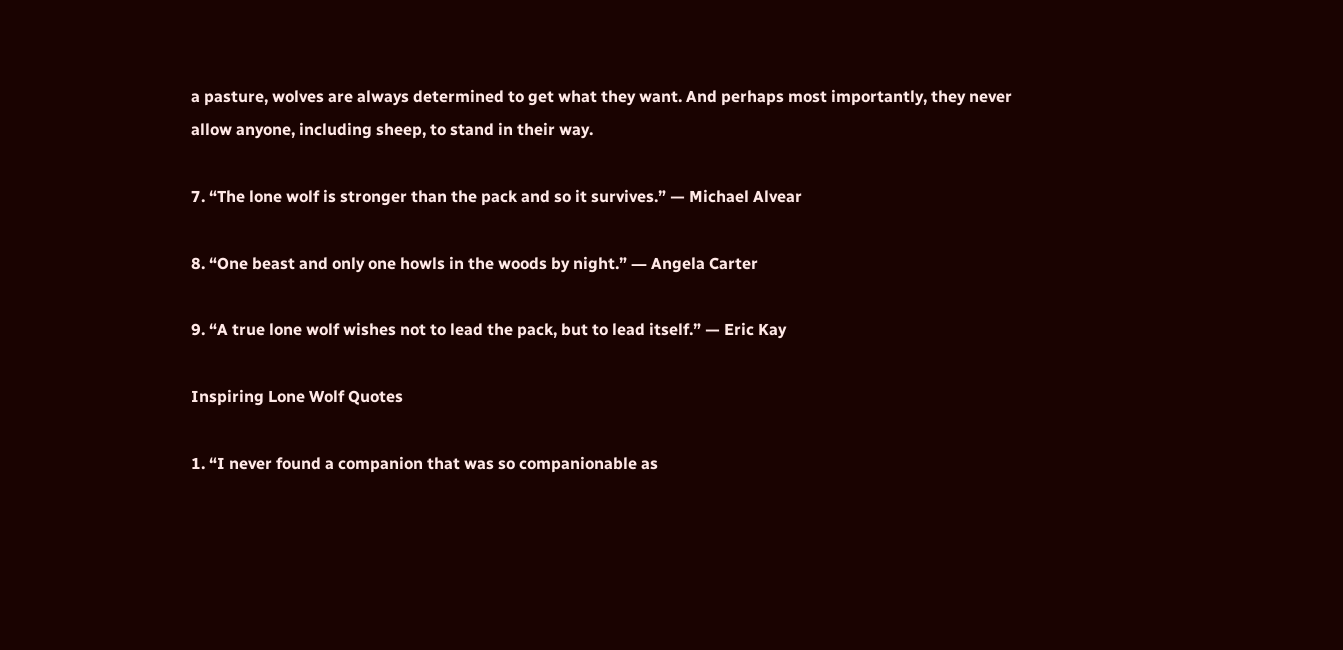a pasture, wolves are always determined to get what they want. And perhaps most importantly, they never allow anyone, including sheep, to stand in their way.

7. “The lone wolf is stronger than the pack and so it survives.” — Michael Alvear

8. “One beast and only one howls in the woods by night.” ― Angela Carter

9. “A true lone wolf wishes not to lead the pack, but to lead itself.” — Eric Kay

Inspiring Lone Wolf Quotes

1. “I never found a companion that was so companionable as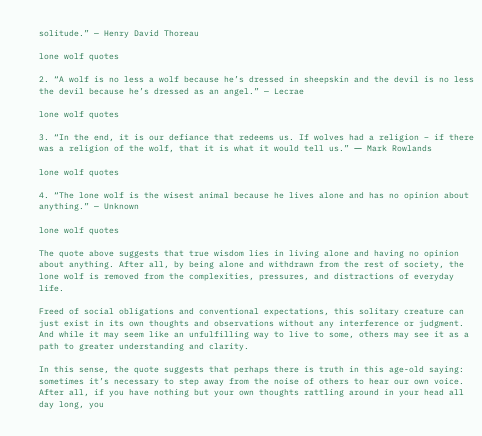solitude.” — Henry David Thoreau

lone wolf quotes

2. “A wolf is no less a wolf because he’s dressed in sheepskin and the devil is no less the devil because he’s dressed as an angel.” — Lecrae

lone wolf quotes

3. “In the end, it is our defiance that redeems us. If wolves had a religion – if there was a religion of the wolf, that it is what it would tell us.” ― Mark Rowlands

lone wolf quotes

4. “The lone wolf is the wisest animal because he lives alone and has no opinion about anything.” — Unknown

lone wolf quotes

The quote above suggests that true wisdom lies in living alone and having no opinion about anything. After all, by being alone and withdrawn from the rest of society, the lone wolf is removed from the complexities, pressures, and distractions of everyday life.

Freed of social obligations and conventional expectations, this solitary creature can just exist in its own thoughts and observations without any interference or judgment. And while it may seem like an unfulfilling way to live to some, others may see it as a path to greater understanding and clarity.

In this sense, the quote suggests that perhaps there is truth in this age-old saying: sometimes it’s necessary to step away from the noise of others to hear our own voice. After all, if you have nothing but your own thoughts rattling around in your head all day long, you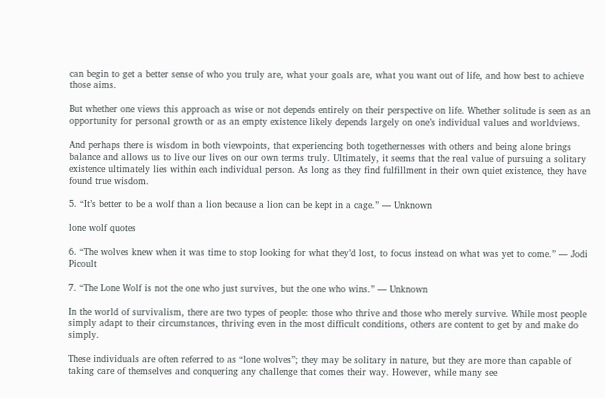can begin to get a better sense of who you truly are, what your goals are, what you want out of life, and how best to achieve those aims.

But whether one views this approach as wise or not depends entirely on their perspective on life. Whether solitude is seen as an opportunity for personal growth or as an empty existence likely depends largely on one’s individual values and worldviews.

And perhaps there is wisdom in both viewpoints, that experiencing both togethernesses with others and being alone brings balance and allows us to live our lives on our own terms truly. Ultimately, it seems that the real value of pursuing a solitary existence ultimately lies within each individual person. As long as they find fulfillment in their own quiet existence, they have found true wisdom.

5. “It’s better to be a wolf than a lion because a lion can be kept in a cage.” — Unknown

lone wolf quotes

6. “The wolves knew when it was time to stop looking for what they’d lost, to focus instead on what was yet to come.” ― Jodi Picoult

7. “The Lone Wolf is not the one who just survives, but the one who wins.” — Unknown

In the world of survivalism, there are two types of people: those who thrive and those who merely survive. While most people simply adapt to their circumstances, thriving even in the most difficult conditions, others are content to get by and make do simply.

These individuals are often referred to as “lone wolves”; they may be solitary in nature, but they are more than capable of taking care of themselves and conquering any challenge that comes their way. However, while many see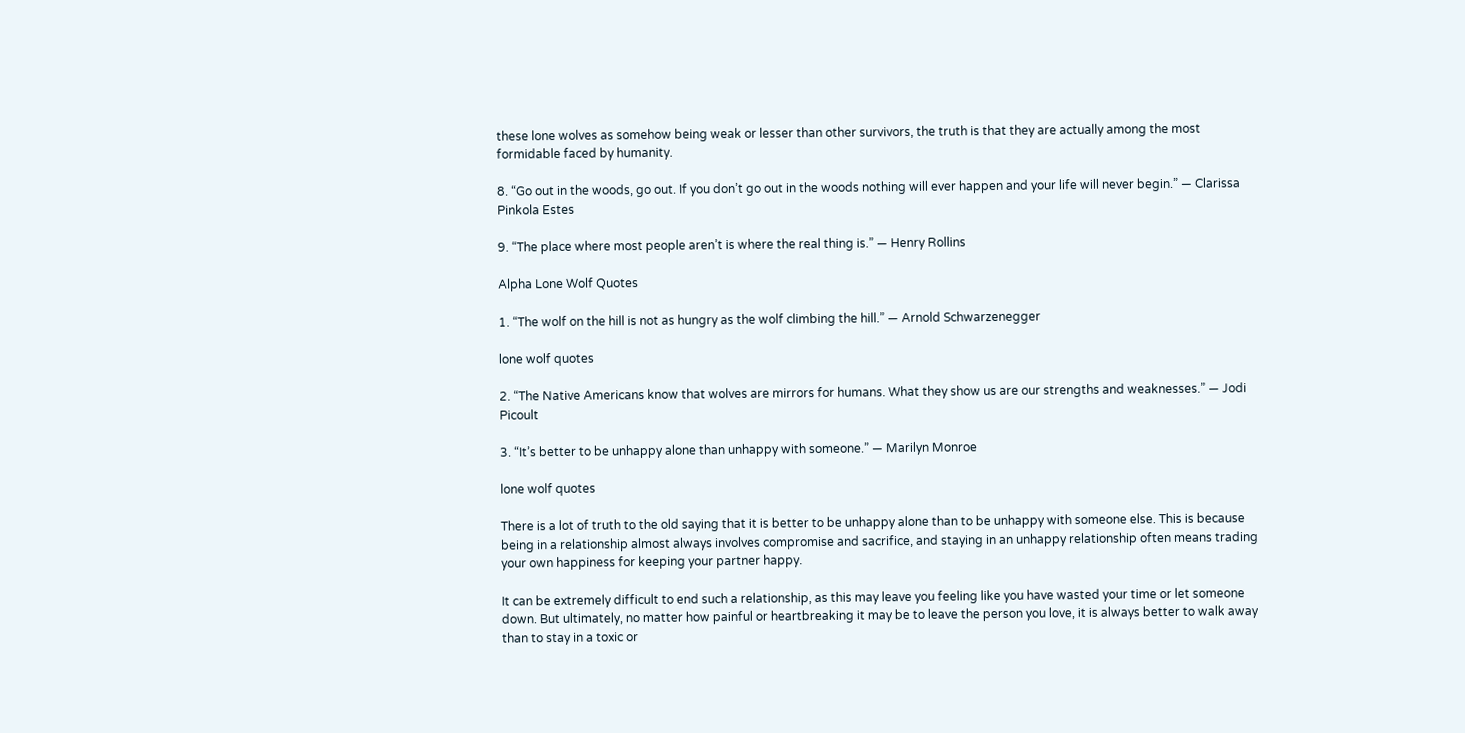these lone wolves as somehow being weak or lesser than other survivors, the truth is that they are actually among the most formidable faced by humanity.

8. “Go out in the woods, go out. If you don’t go out in the woods nothing will ever happen and your life will never begin.” — Clarissa Pinkola Estes

9. “The place where most people aren’t is where the real thing is.” ― Henry Rollins

Alpha Lone Wolf Quotes

1. “The wolf on the hill is not as hungry as the wolf climbing the hill.” — Arnold Schwarzenegger

lone wolf quotes

2. “The Native Americans know that wolves are mirrors for humans. What they show us are our strengths and weaknesses.” — Jodi Picoult

3. “It’s better to be unhappy alone than unhappy with someone.” — Marilyn Monroe

lone wolf quotes

There is a lot of truth to the old saying that it is better to be unhappy alone than to be unhappy with someone else. This is because being in a relationship almost always involves compromise and sacrifice, and staying in an unhappy relationship often means trading your own happiness for keeping your partner happy.

It can be extremely difficult to end such a relationship, as this may leave you feeling like you have wasted your time or let someone down. But ultimately, no matter how painful or heartbreaking it may be to leave the person you love, it is always better to walk away than to stay in a toxic or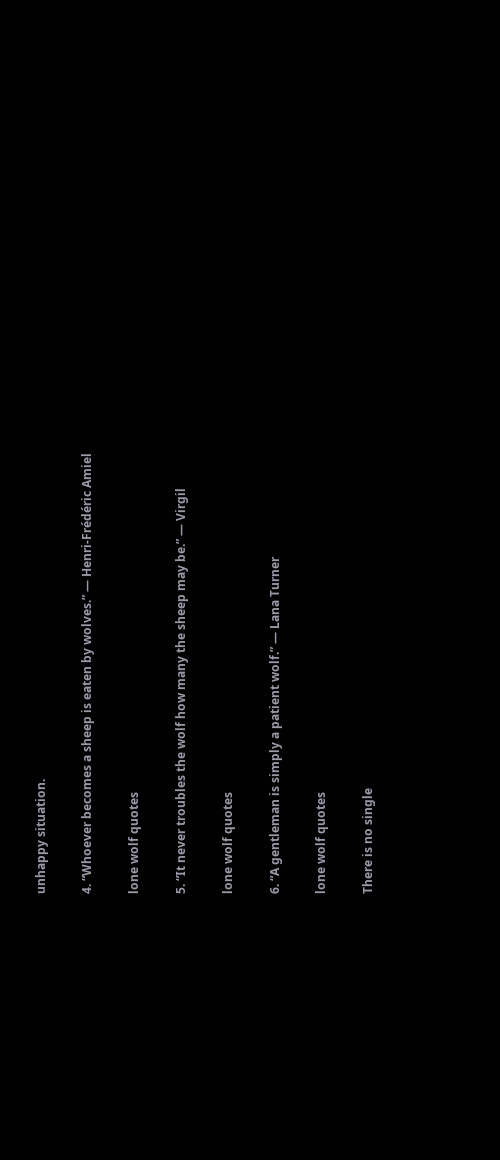unhappy situation.

4. “Whoever becomes a sheep is eaten by wolves.” — Henri-Frédéric Amiel

lone wolf quotes

5. “It never troubles the wolf how many the sheep may be.” — Virgil

lone wolf quotes

6. “A gentleman is simply a patient wolf.” — Lana Turner

lone wolf quotes

There is no single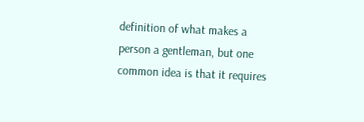definition of what makes a person a gentleman, but one common idea is that it requires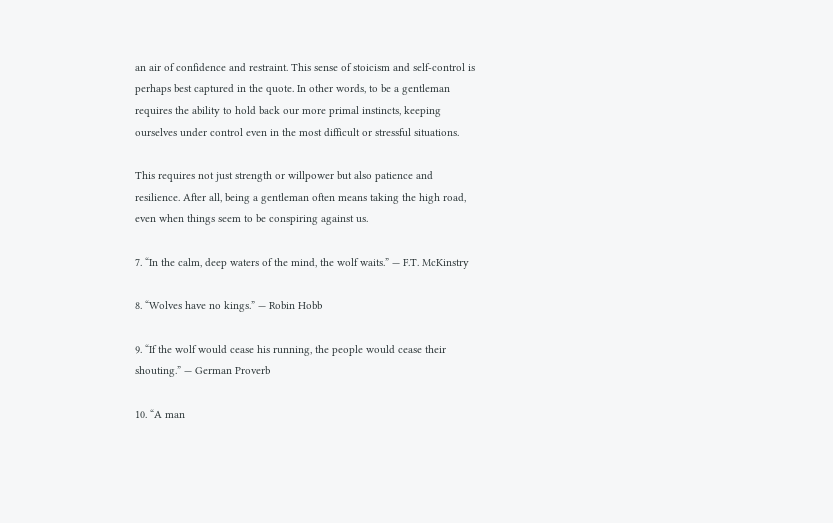an air of confidence and restraint. This sense of stoicism and self-control is perhaps best captured in the quote. In other words, to be a gentleman requires the ability to hold back our more primal instincts, keeping ourselves under control even in the most difficult or stressful situations.

This requires not just strength or willpower but also patience and resilience. After all, being a gentleman often means taking the high road, even when things seem to be conspiring against us.

7. “In the calm, deep waters of the mind, the wolf waits.” — F.T. McKinstry

8. “Wolves have no kings.” — Robin Hobb

9. “If the wolf would cease his running, the people would cease their shouting.” — German Proverb

10. “A man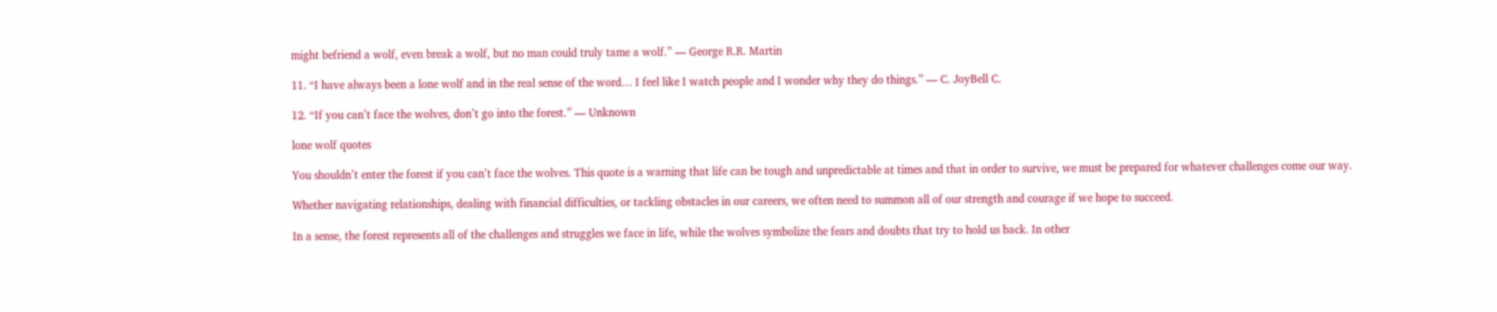might befriend a wolf, even break a wolf, but no man could truly tame a wolf.” — George R.R. Martin

11. “I have always been a lone wolf and in the real sense of the word… I feel like I watch people and I wonder why they do things.” — C. JoyBell C.

12. “If you can’t face the wolves, don’t go into the forest.” — Unknown

lone wolf quotes

You shouldn’t enter the forest if you can’t face the wolves. This quote is a warning that life can be tough and unpredictable at times and that in order to survive, we must be prepared for whatever challenges come our way.

Whether navigating relationships, dealing with financial difficulties, or tackling obstacles in our careers, we often need to summon all of our strength and courage if we hope to succeed.

In a sense, the forest represents all of the challenges and struggles we face in life, while the wolves symbolize the fears and doubts that try to hold us back. In other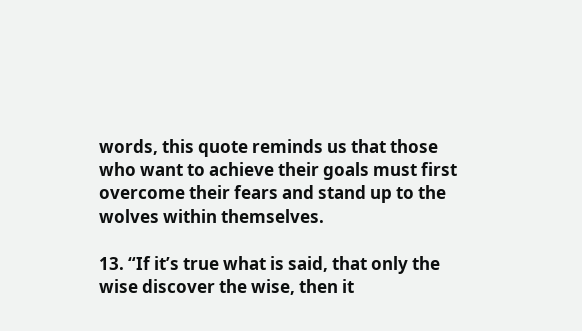words, this quote reminds us that those who want to achieve their goals must first overcome their fears and stand up to the wolves within themselves.

13. “If it’s true what is said, that only the wise discover the wise, then it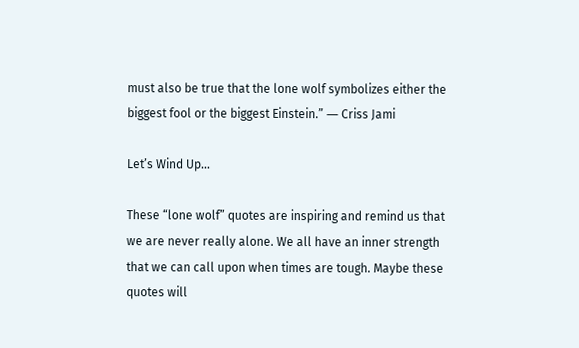must also be true that the lone wolf symbolizes either the biggest fool or the biggest Einstein.” ― Criss Jami

Let’s Wind Up…

These “lone wolf” quotes are inspiring and remind us that we are never really alone. We all have an inner strength that we can call upon when times are tough. Maybe these quotes will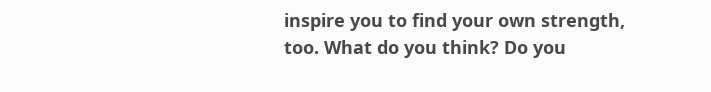inspire you to find your own strength, too. What do you think? Do you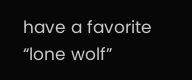have a favorite “lone wolf”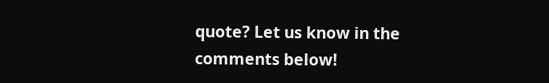quote? Let us know in the comments below!